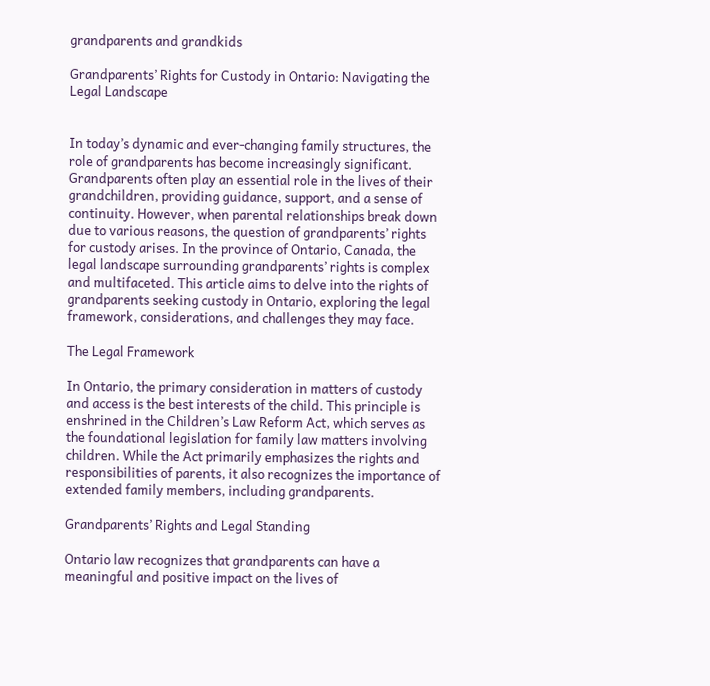grandparents and grandkids

Grandparents’ Rights for Custody in Ontario: Navigating the Legal Landscape


In today’s dynamic and ever-changing family structures, the role of grandparents has become increasingly significant. Grandparents often play an essential role in the lives of their grandchildren, providing guidance, support, and a sense of continuity. However, when parental relationships break down due to various reasons, the question of grandparents’ rights for custody arises. In the province of Ontario, Canada, the legal landscape surrounding grandparents’ rights is complex and multifaceted. This article aims to delve into the rights of grandparents seeking custody in Ontario, exploring the legal framework, considerations, and challenges they may face.

The Legal Framework

In Ontario, the primary consideration in matters of custody and access is the best interests of the child. This principle is enshrined in the Children’s Law Reform Act, which serves as the foundational legislation for family law matters involving children. While the Act primarily emphasizes the rights and responsibilities of parents, it also recognizes the importance of extended family members, including grandparents.

Grandparents’ Rights and Legal Standing

Ontario law recognizes that grandparents can have a meaningful and positive impact on the lives of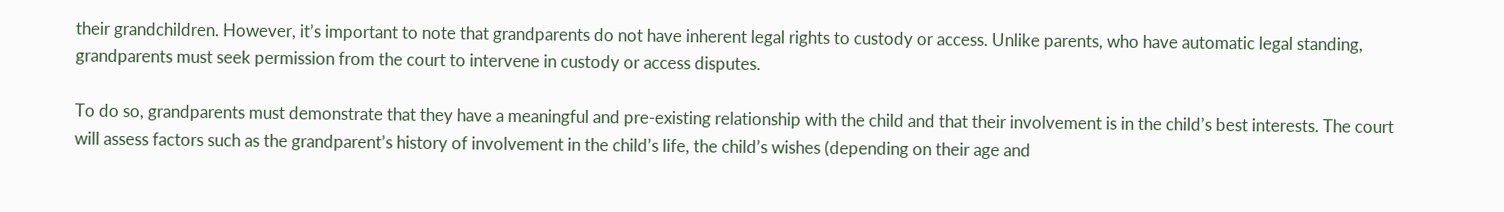their grandchildren. However, it’s important to note that grandparents do not have inherent legal rights to custody or access. Unlike parents, who have automatic legal standing, grandparents must seek permission from the court to intervene in custody or access disputes.

To do so, grandparents must demonstrate that they have a meaningful and pre-existing relationship with the child and that their involvement is in the child’s best interests. The court will assess factors such as the grandparent’s history of involvement in the child’s life, the child’s wishes (depending on their age and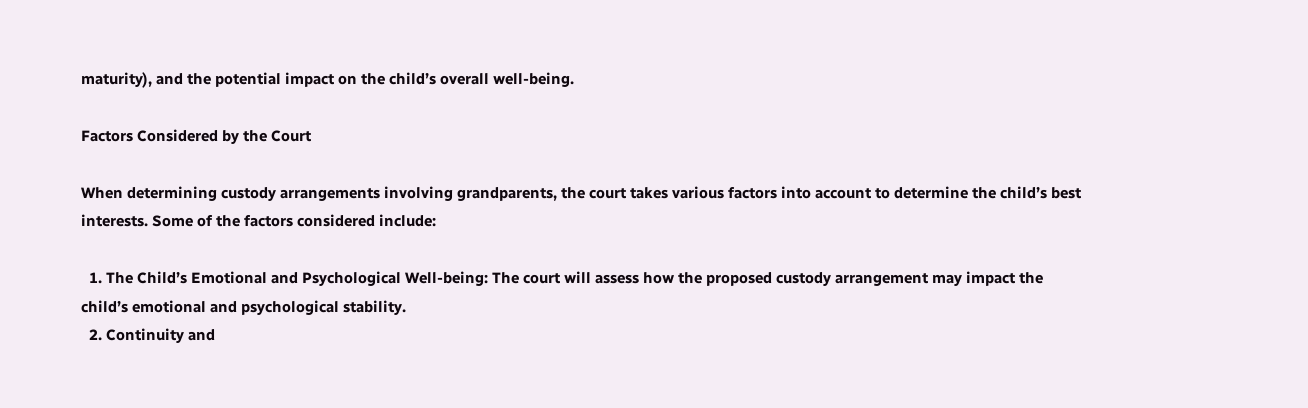maturity), and the potential impact on the child’s overall well-being.

Factors Considered by the Court

When determining custody arrangements involving grandparents, the court takes various factors into account to determine the child’s best interests. Some of the factors considered include:

  1. The Child’s Emotional and Psychological Well-being: The court will assess how the proposed custody arrangement may impact the child’s emotional and psychological stability.
  2. Continuity and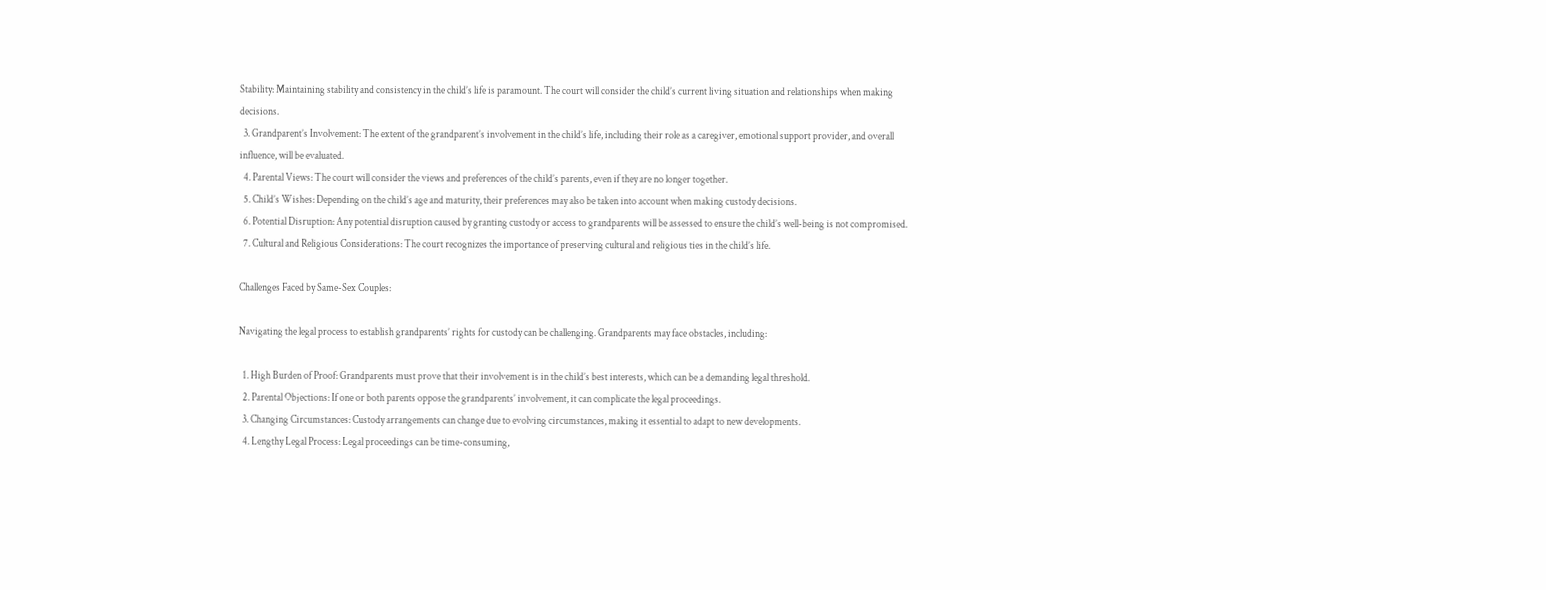Stability: Maintaining stability and consistency in the child’s life is paramount. The court will consider the child’s current living situation and relationships when making decisions.
  3. Grandparent’s Involvement: The extent of the grandparent’s involvement in the child’s life, including their role as a caregiver, emotional support provider, and overall influence, will be evaluated.
  4. Parental Views: The court will consider the views and preferences of the child’s parents, even if they are no longer together.
  5. Child’s Wishes: Depending on the child’s age and maturity, their preferences may also be taken into account when making custody decisions.
  6. Potential Disruption: Any potential disruption caused by granting custody or access to grandparents will be assessed to ensure the child’s well-being is not compromised.
  7. Cultural and Religious Considerations: The court recognizes the importance of preserving cultural and religious ties in the child’s life.

Challenges Faced by Same-Sex Couples:

Navigating the legal process to establish grandparents’ rights for custody can be challenging. Grandparents may face obstacles, including:

  1. High Burden of Proof: Grandparents must prove that their involvement is in the child’s best interests, which can be a demanding legal threshold.
  2. Parental Objections: If one or both parents oppose the grandparents’ involvement, it can complicate the legal proceedings.
  3. Changing Circumstances: Custody arrangements can change due to evolving circumstances, making it essential to adapt to new developments.
  4. Lengthy Legal Process: Legal proceedings can be time-consuming,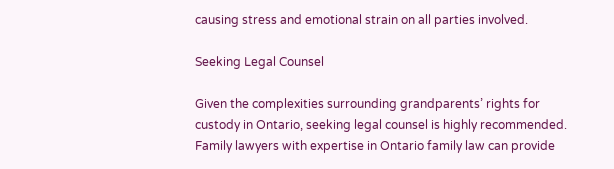causing stress and emotional strain on all parties involved.

Seeking Legal Counsel

Given the complexities surrounding grandparents’ rights for custody in Ontario, seeking legal counsel is highly recommended. Family lawyers with expertise in Ontario family law can provide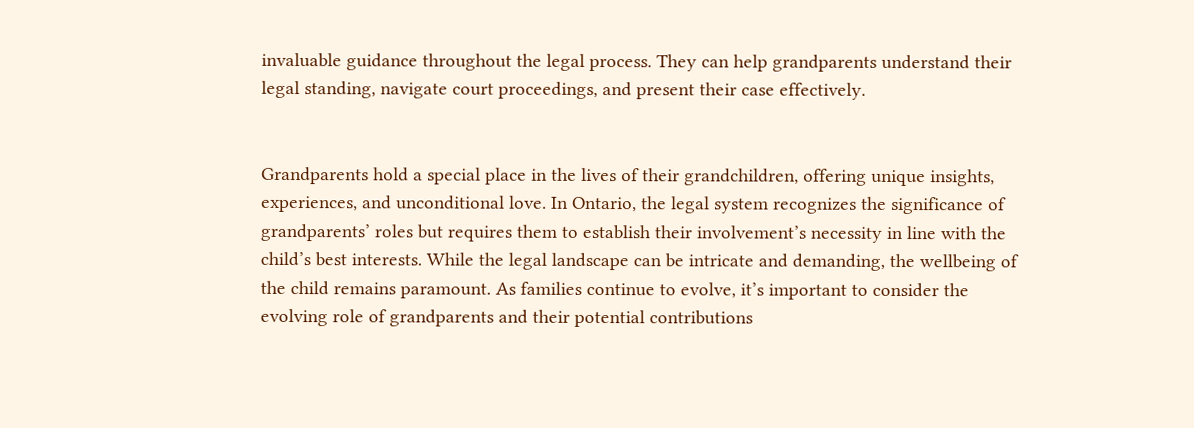invaluable guidance throughout the legal process. They can help grandparents understand their legal standing, navigate court proceedings, and present their case effectively.


Grandparents hold a special place in the lives of their grandchildren, offering unique insights, experiences, and unconditional love. In Ontario, the legal system recognizes the significance of grandparents’ roles but requires them to establish their involvement’s necessity in line with the child’s best interests. While the legal landscape can be intricate and demanding, the wellbeing of the child remains paramount. As families continue to evolve, it’s important to consider the evolving role of grandparents and their potential contributions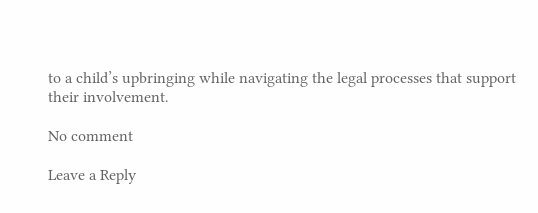to a child’s upbringing while navigating the legal processes that support their involvement.

No comment

Leave a Reply